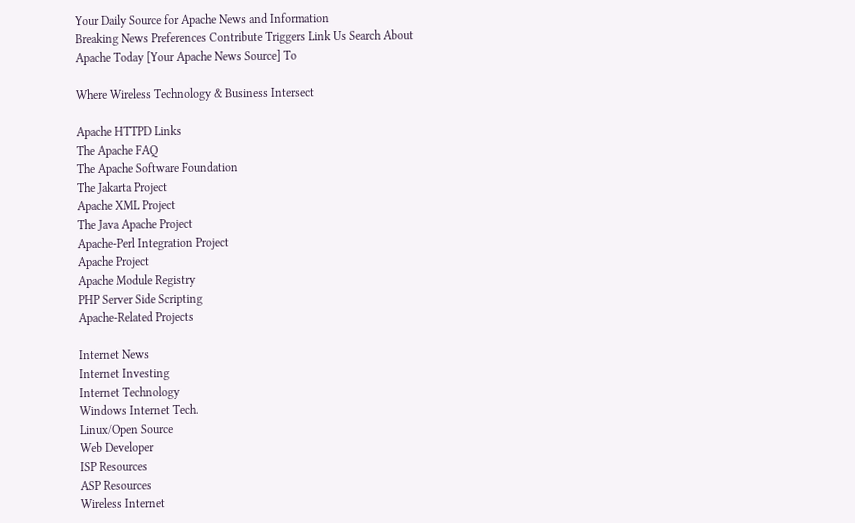Your Daily Source for Apache News and Information
Breaking News Preferences Contribute Triggers Link Us Search About
Apache Today [Your Apache News Source] To

Where Wireless Technology & Business Intersect

Apache HTTPD Links
The Apache FAQ
The Apache Software Foundation
The Jakarta Project
Apache XML Project
The Java Apache Project
Apache-Perl Integration Project
Apache Project
Apache Module Registry
PHP Server Side Scripting
Apache-Related Projects

Internet News
Internet Investing
Internet Technology
Windows Internet Tech.
Linux/Open Source
Web Developer
ISP Resources
ASP Resources
Wireless Internet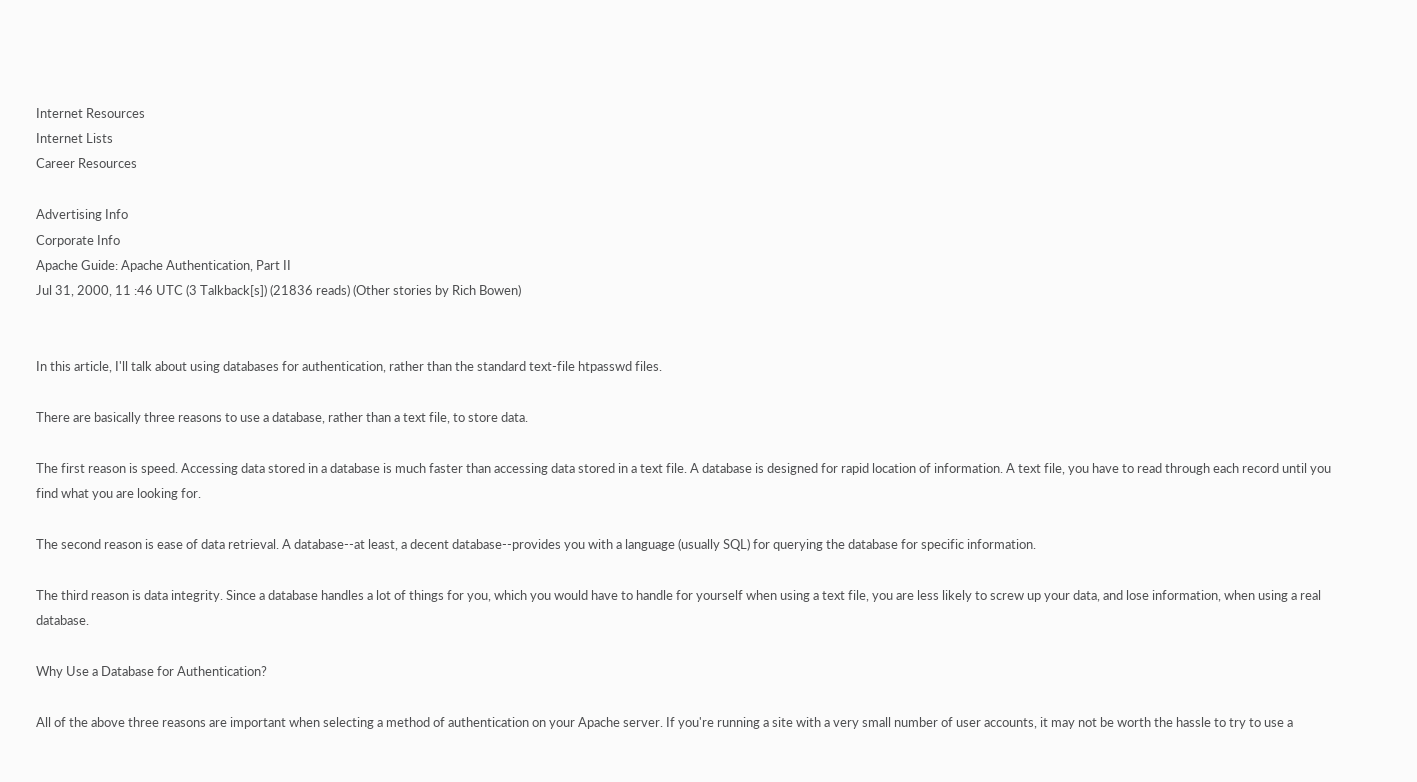Internet Resources
Internet Lists
Career Resources

Advertising Info
Corporate Info
Apache Guide: Apache Authentication, Part II
Jul 31, 2000, 11 :46 UTC (3 Talkback[s]) (21836 reads) (Other stories by Rich Bowen)


In this article, I'll talk about using databases for authentication, rather than the standard text-file htpasswd files.

There are basically three reasons to use a database, rather than a text file, to store data.

The first reason is speed. Accessing data stored in a database is much faster than accessing data stored in a text file. A database is designed for rapid location of information. A text file, you have to read through each record until you find what you are looking for.

The second reason is ease of data retrieval. A database--at least, a decent database--provides you with a language (usually SQL) for querying the database for specific information.

The third reason is data integrity. Since a database handles a lot of things for you, which you would have to handle for yourself when using a text file, you are less likely to screw up your data, and lose information, when using a real database.

Why Use a Database for Authentication?

All of the above three reasons are important when selecting a method of authentication on your Apache server. If you're running a site with a very small number of user accounts, it may not be worth the hassle to try to use a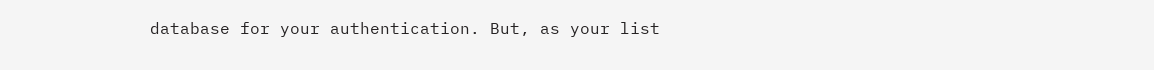database for your authentication. But, as your list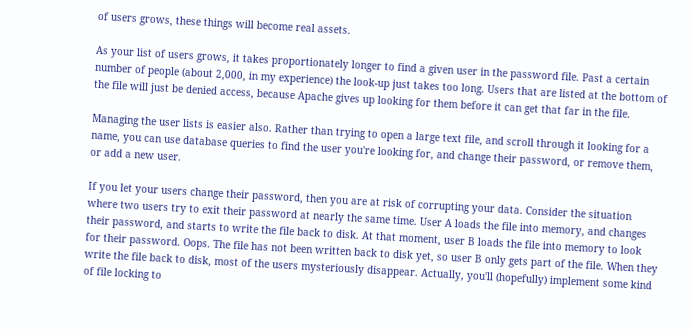of users grows, these things will become real assets.

As your list of users grows, it takes proportionately longer to find a given user in the password file. Past a certain number of people (about 2,000, in my experience) the look-up just takes too long. Users that are listed at the bottom of the file will just be denied access, because Apache gives up looking for them before it can get that far in the file.

Managing the user lists is easier also. Rather than trying to open a large text file, and scroll through it looking for a name, you can use database queries to find the user you're looking for, and change their password, or remove them, or add a new user.

If you let your users change their password, then you are at risk of corrupting your data. Consider the situation where two users try to exit their password at nearly the same time. User A loads the file into memory, and changes their password, and starts to write the file back to disk. At that moment, user B loads the file into memory to look for their password. Oops. The file has not been written back to disk yet, so user B only gets part of the file. When they write the file back to disk, most of the users mysteriously disappear. Actually, you'll (hopefully) implement some kind of file locking to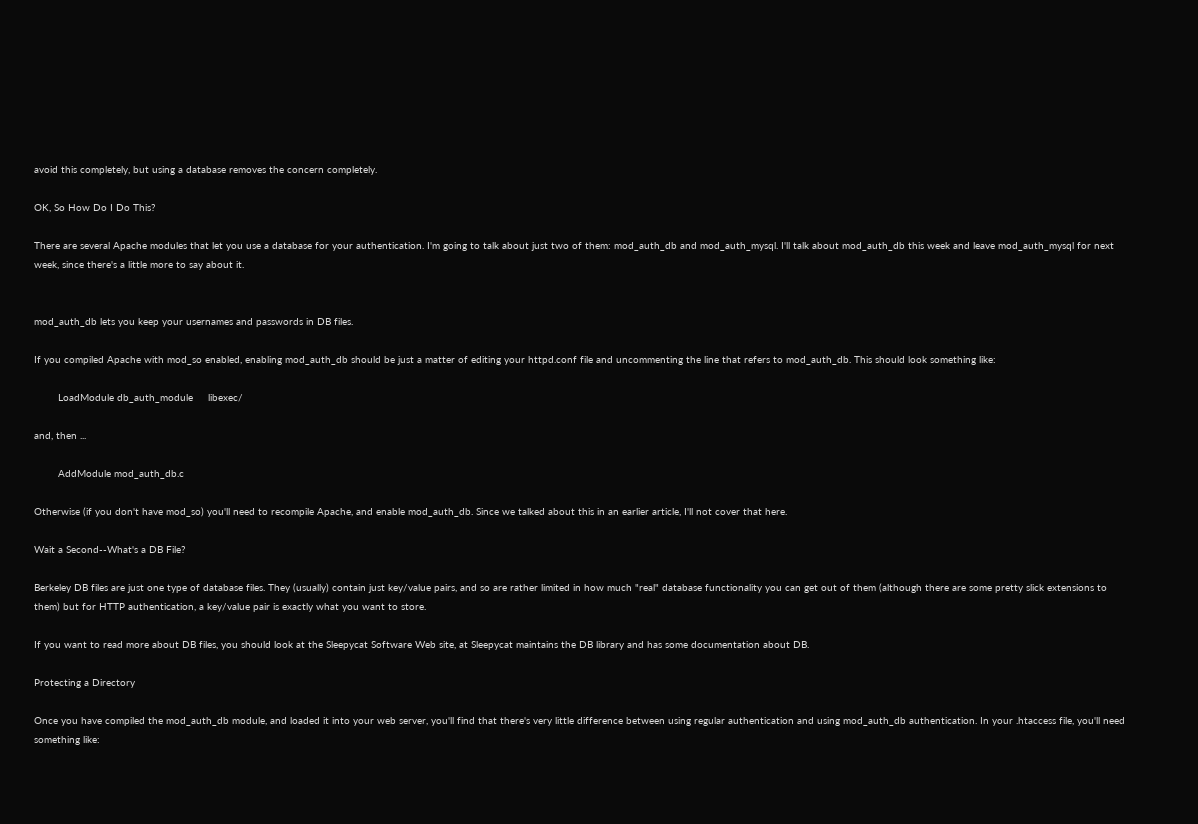avoid this completely, but using a database removes the concern completely.

OK, So How Do I Do This?

There are several Apache modules that let you use a database for your authentication. I'm going to talk about just two of them: mod_auth_db and mod_auth_mysql. I'll talk about mod_auth_db this week and leave mod_auth_mysql for next week, since there's a little more to say about it.


mod_auth_db lets you keep your usernames and passwords in DB files.

If you compiled Apache with mod_so enabled, enabling mod_auth_db should be just a matter of editing your httpd.conf file and uncommenting the line that refers to mod_auth_db. This should look something like:

        LoadModule db_auth_module     libexec/

and, then ...

        AddModule mod_auth_db.c

Otherwise (if you don't have mod_so) you'll need to recompile Apache, and enable mod_auth_db. Since we talked about this in an earlier article, I'll not cover that here.

Wait a Second--What's a DB File?

Berkeley DB files are just one type of database files. They (usually) contain just key/value pairs, and so are rather limited in how much "real" database functionality you can get out of them (although there are some pretty slick extensions to them) but for HTTP authentication, a key/value pair is exactly what you want to store.

If you want to read more about DB files, you should look at the Sleepycat Software Web site, at Sleepycat maintains the DB library and has some documentation about DB.

Protecting a Directory

Once you have compiled the mod_auth_db module, and loaded it into your web server, you'll find that there's very little difference between using regular authentication and using mod_auth_db authentication. In your .htaccess file, you'll need something like: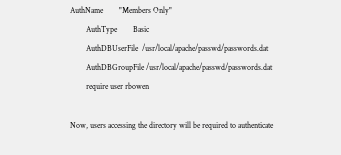AuthName        "Members Only"
        AuthType        Basic
        AuthDBUserFile  /usr/local/apache/passwd/passwords.dat
        AuthDBGroupFile /usr/local/apache/passwd/passwords.dat
        require user rbowen

Now, users accessing the directory will be required to authenticate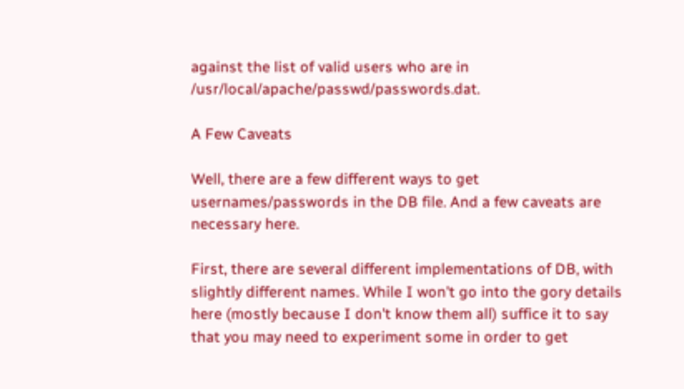against the list of valid users who are in /usr/local/apache/passwd/passwords.dat.

A Few Caveats

Well, there are a few different ways to get usernames/passwords in the DB file. And a few caveats are necessary here.

First, there are several different implementations of DB, with slightly different names. While I won't go into the gory details here (mostly because I don't know them all) suffice it to say that you may need to experiment some in order to get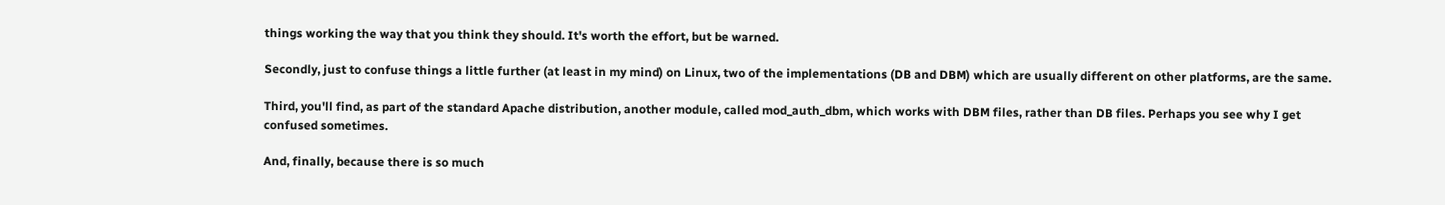things working the way that you think they should. It's worth the effort, but be warned.

Secondly, just to confuse things a little further (at least in my mind) on Linux, two of the implementations (DB and DBM) which are usually different on other platforms, are the same.

Third, you'll find, as part of the standard Apache distribution, another module, called mod_auth_dbm, which works with DBM files, rather than DB files. Perhaps you see why I get confused sometimes.

And, finally, because there is so much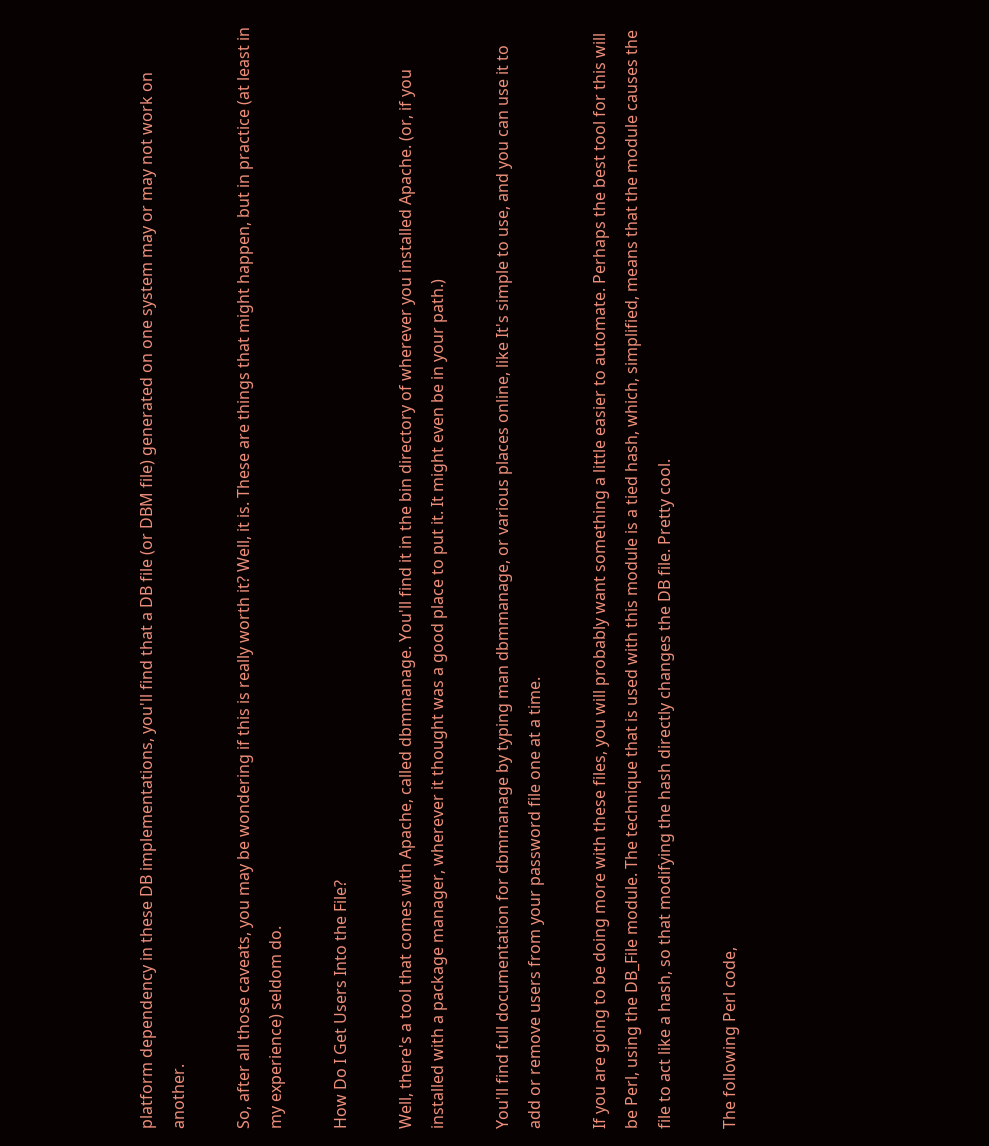platform dependency in these DB implementations, you'll find that a DB file (or DBM file) generated on one system may or may not work on another.

So, after all those caveats, you may be wondering if this is really worth it? Well, it is. These are things that might happen, but in practice (at least in my experience) seldom do.

How Do I Get Users Into the File?

Well, there's a tool that comes with Apache, called dbmmanage. You'll find it in the bin directory of wherever you installed Apache. (or, if you installed with a package manager, wherever it thought was a good place to put it. It might even be in your path.)

You'll find full documentation for dbmmanage by typing man dbmmanage, or various places online, like It's simple to use, and you can use it to add or remove users from your password file one at a time.

If you are going to be doing more with these files, you will probably want something a little easier to automate. Perhaps the best tool for this will be Perl, using the DB_File module. The technique that is used with this module is a tied hash, which, simplified, means that the module causes the file to act like a hash, so that modifying the hash directly changes the DB file. Pretty cool.

The following Perl code,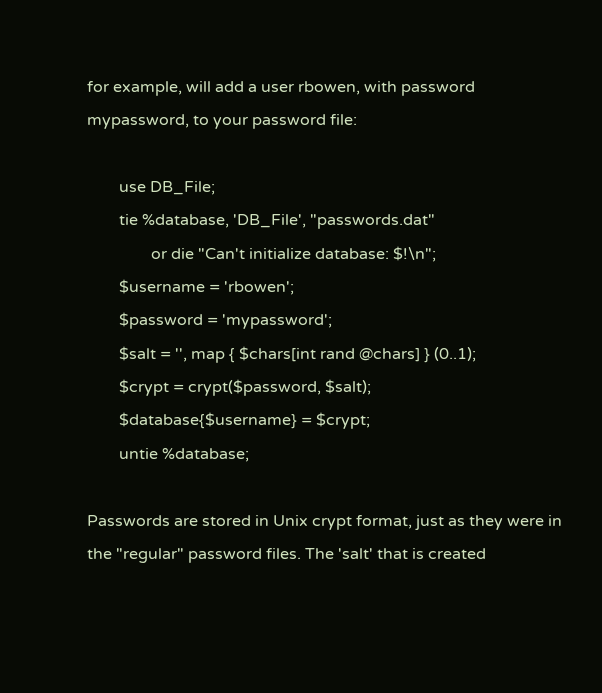for example, will add a user rbowen, with password mypassword, to your password file:

        use DB_File;
        tie %database, 'DB_File', "passwords.dat"
                or die "Can't initialize database: $!\n";
        $username = 'rbowen';
        $password = 'mypassword';
        $salt = '', map { $chars[int rand @chars] } (0..1);
        $crypt = crypt($password, $salt);
        $database{$username} = $crypt;
        untie %database;

Passwords are stored in Unix crypt format, just as they were in the "regular" password files. The 'salt' that is created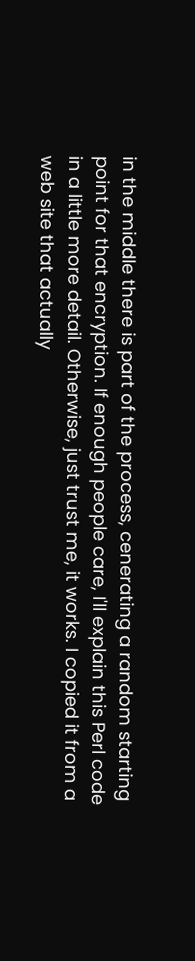in the middle there is part of the process, cenerating a random starting point for that encryption. If enough people care, I'll explain this Perl code in a little more detail. Otherwise, just trust me, it works. I copied it from a web site that actually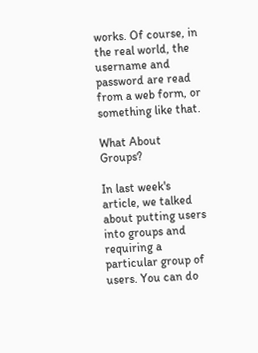works. Of course, in the real world, the username and password are read from a web form, or something like that.

What About Groups?

In last week's article, we talked about putting users into groups and requiring a particular group of users. You can do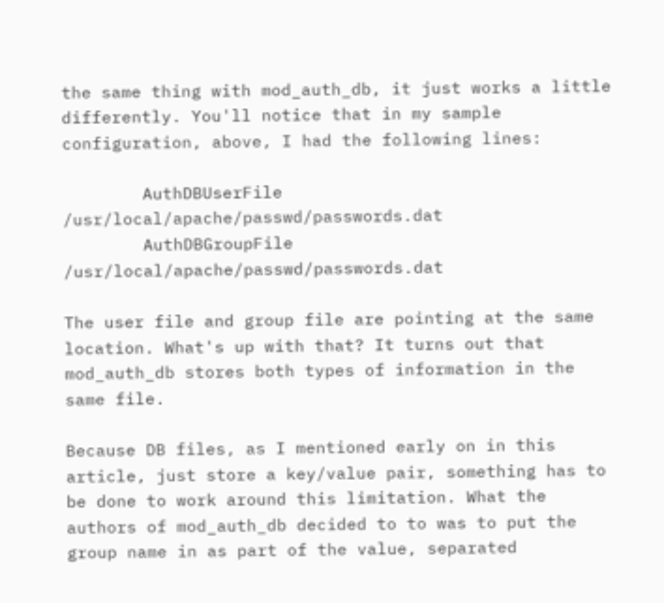the same thing with mod_auth_db, it just works a little differently. You'll notice that in my sample configuration, above, I had the following lines:

        AuthDBUserFile  /usr/local/apache/passwd/passwords.dat
        AuthDBGroupFile /usr/local/apache/passwd/passwords.dat

The user file and group file are pointing at the same location. What's up with that? It turns out that mod_auth_db stores both types of information in the same file.

Because DB files, as I mentioned early on in this article, just store a key/value pair, something has to be done to work around this limitation. What the authors of mod_auth_db decided to to was to put the group name in as part of the value, separated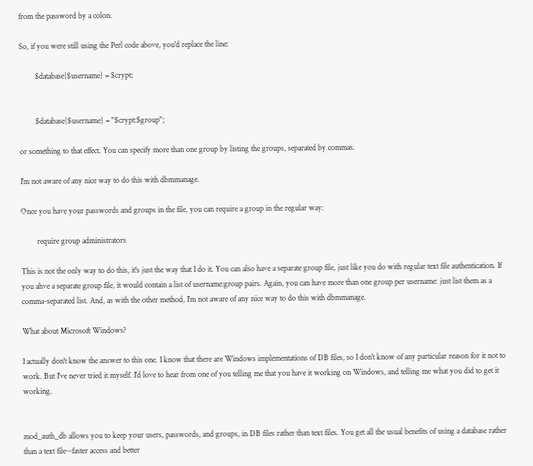from the password by a colon.

So, if you were still using the Perl code above, you'd replace the line:

        $database{$username} = $crypt;


        $database{$username} = "$crypt:$group";

or something to that effect. You can specify more than one group by listing the groups, separated by commas.

I'm not aware of any nice way to do this with dbmmanage.

Once you have your passwords and groups in the file, you can require a group in the regular way:

        require group administrators

This is not the only way to do this, it's just the way that I do it. You can also have a separate group file, just like you do with regular text file authentication. If you ahve a separate group file, it would contain a list of username:group pairs. Again, you can have more than one group per username: just list them as a comma-separated list. And, as with the other method, I'm not aware of any nice way to do this with dbmmanage.

What about Microsoft Windows?

I actually don't know the answer to this one. I know that there are Windows implementations of DB files, so I don't know of any particular reason for it not to work. But I've never tried it myself. I'd love to hear from one of you telling me that you have it working on Windows, and telling me what you did to get it working.


mod_auth_db allows you to keep your users, passwords, and groups, in DB files rather than text files. You get all the usual benefits of using a database rather than a text file--faster access and better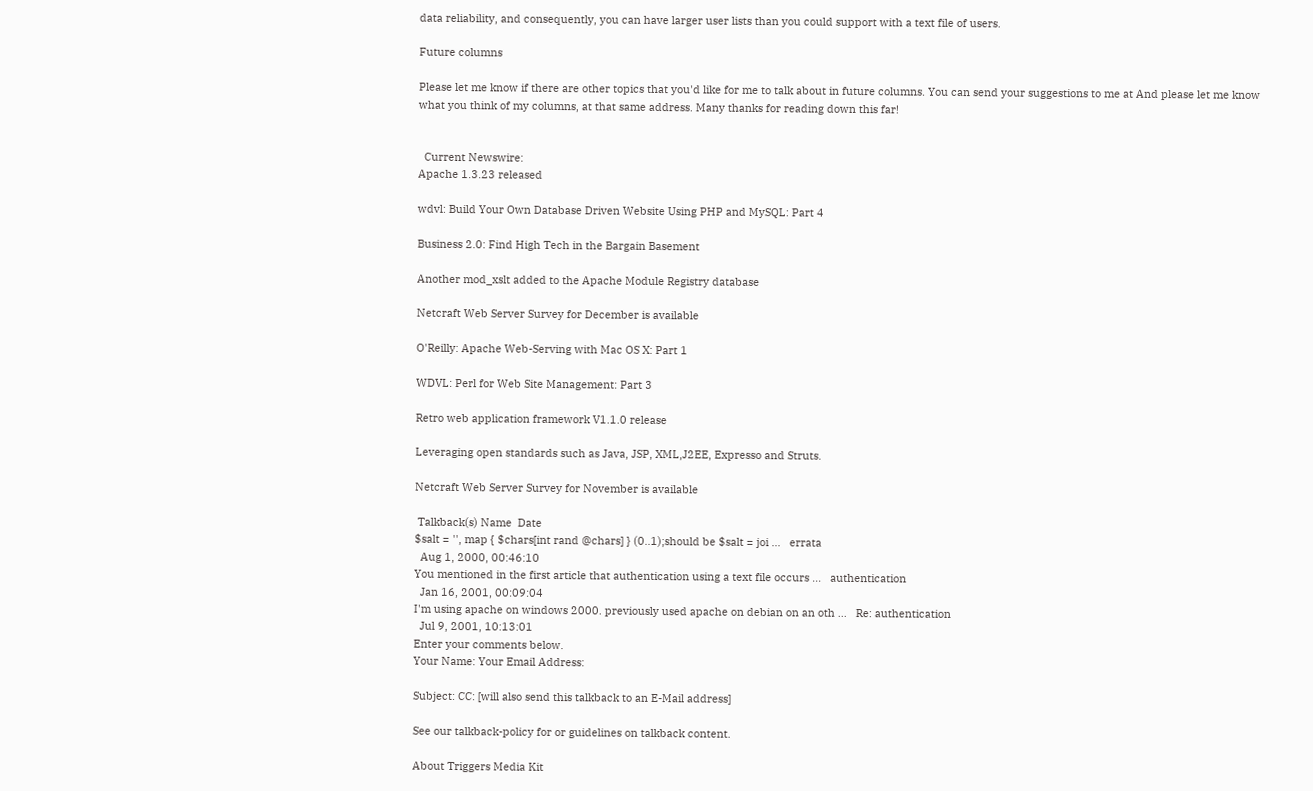data reliability, and consequently, you can have larger user lists than you could support with a text file of users.

Future columns

Please let me know if there are other topics that you'd like for me to talk about in future columns. You can send your suggestions to me at And please let me know what you think of my columns, at that same address. Many thanks for reading down this far!


  Current Newswire:
Apache 1.3.23 released

wdvl: Build Your Own Database Driven Website Using PHP and MySQL: Part 4

Business 2.0: Find High Tech in the Bargain Basement

Another mod_xslt added to the Apache Module Registry database

Netcraft Web Server Survey for December is available

O'Reilly: Apache Web-Serving with Mac OS X: Part 1

WDVL: Perl for Web Site Management: Part 3

Retro web application framework V1.1.0 release

Leveraging open standards such as Java, JSP, XML,J2EE, Expresso and Struts.

Netcraft Web Server Survey for November is available

 Talkback(s) Name  Date
$salt = '', map { $chars[int rand @chars] } (0..1);should be $salt = joi ...   errata
  Aug 1, 2000, 00:46:10
You mentioned in the first article that authentication using a text file occurs ...   authentication
  Jan 16, 2001, 00:09:04
I'm using apache on windows 2000. previously used apache on debian on an oth ...   Re: authentication
  Jul 9, 2001, 10:13:01
Enter your comments below.
Your Name: Your Email Address:

Subject: CC: [will also send this talkback to an E-Mail address]

See our talkback-policy for or guidelines on talkback content.

About Triggers Media Kit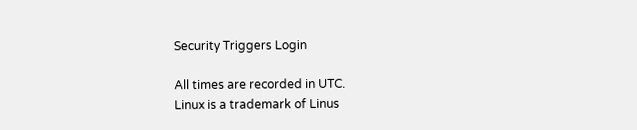Security Triggers Login

All times are recorded in UTC.
Linux is a trademark of Linus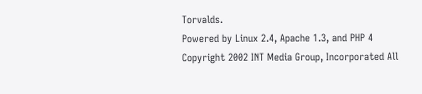Torvalds.
Powered by Linux 2.4, Apache 1.3, and PHP 4
Copyright 2002 INT Media Group, Incorporated All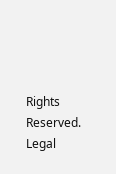Rights Reserved.
Legal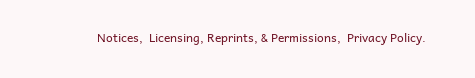Notices,  Licensing, Reprints, & Permissions,  Privacy Policy.